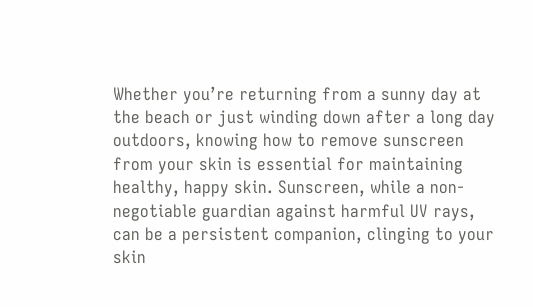Whether you’re returning from a sunny day at the beach or just winding down after a long day outdoors, knowing how to remove sunscreen from your skin is essential for maintaining healthy, happy skin. Sunscreen, while a non-negotiable guardian against harmful UV rays, can be a persistent companion, clinging to your skin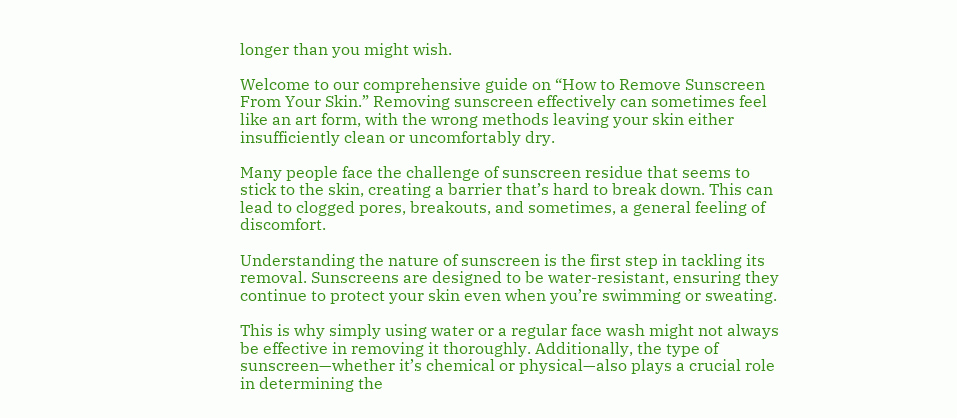longer than you might wish.

Welcome to our comprehensive guide on “How to Remove Sunscreen From Your Skin.” Removing sunscreen effectively can sometimes feel like an art form, with the wrong methods leaving your skin either insufficiently clean or uncomfortably dry.

Many people face the challenge of sunscreen residue that seems to stick to the skin, creating a barrier that’s hard to break down. This can lead to clogged pores, breakouts, and sometimes, a general feeling of discomfort.

Understanding the nature of sunscreen is the first step in tackling its removal. Sunscreens are designed to be water-resistant, ensuring they continue to protect your skin even when you’re swimming or sweating.

This is why simply using water or a regular face wash might not always be effective in removing it thoroughly. Additionally, the type of sunscreen—whether it’s chemical or physical—also plays a crucial role in determining the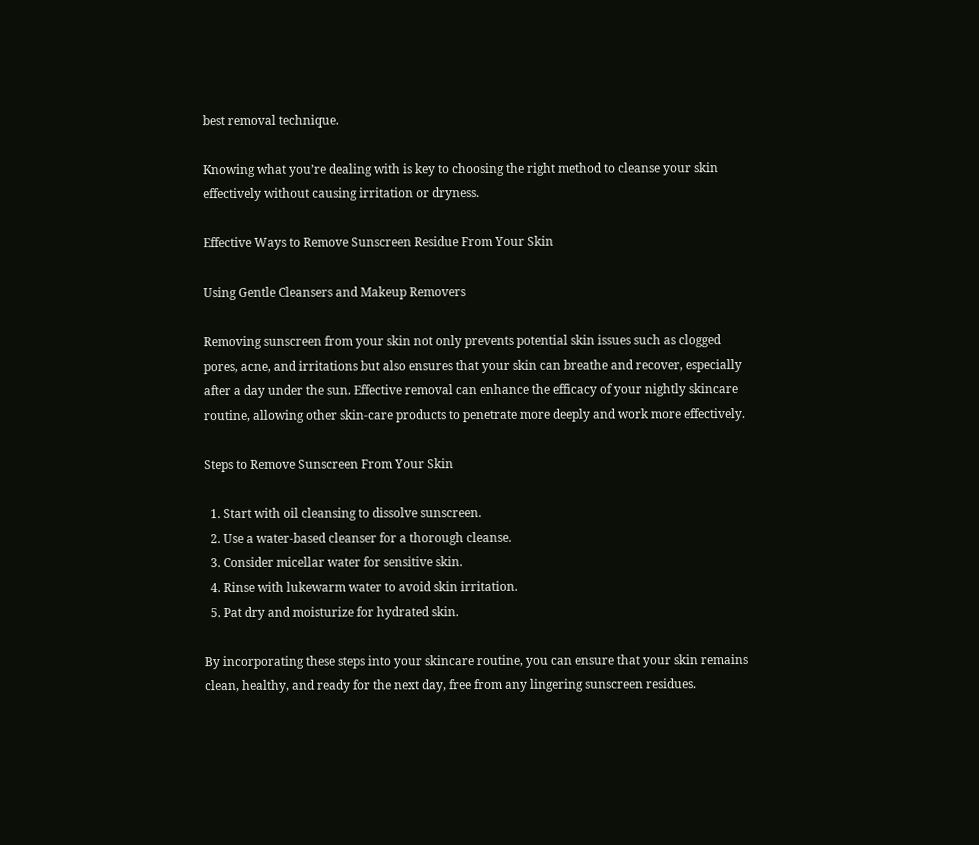best removal technique.

Knowing what you’re dealing with is key to choosing the right method to cleanse your skin effectively without causing irritation or dryness.

Effective Ways to Remove Sunscreen Residue From Your Skin

Using Gentle Cleansers and Makeup Removers

Removing sunscreen from your skin not only prevents potential skin issues such as clogged pores, acne, and irritations but also ensures that your skin can breathe and recover, especially after a day under the sun. Effective removal can enhance the efficacy of your nightly skincare routine, allowing other skin-care products to penetrate more deeply and work more effectively.

Steps to Remove Sunscreen From Your Skin

  1. Start with oil cleansing to dissolve sunscreen.
  2. Use a water-based cleanser for a thorough cleanse.
  3. Consider micellar water for sensitive skin.
  4. Rinse with lukewarm water to avoid skin irritation.
  5. Pat dry and moisturize for hydrated skin.

By incorporating these steps into your skincare routine, you can ensure that your skin remains clean, healthy, and ready for the next day, free from any lingering sunscreen residues.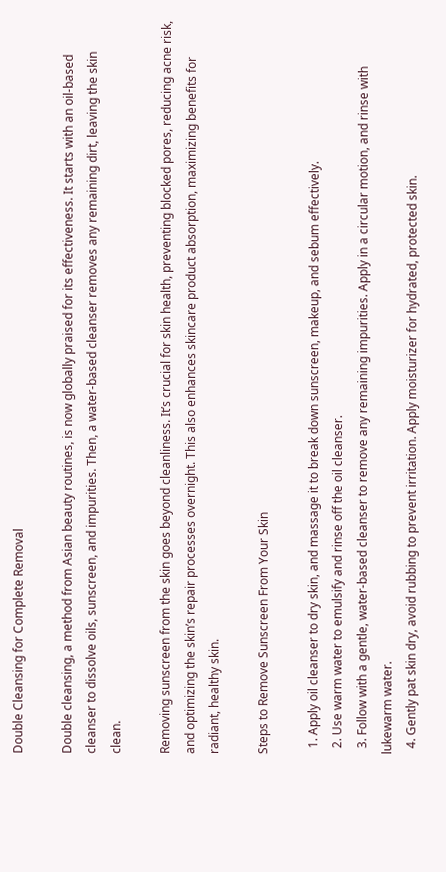Double Cleansing for Complete Removal

Double cleansing, a method from Asian beauty routines, is now globally praised for its effectiveness. It starts with an oil-based cleanser to dissolve oils, sunscreen, and impurities. Then, a water-based cleanser removes any remaining dirt, leaving the skin clean.

Removing sunscreen from the skin goes beyond cleanliness. It’s crucial for skin health, preventing blocked pores, reducing acne risk, and optimizing the skin’s repair processes overnight. This also enhances skincare product absorption, maximizing benefits for radiant, healthy skin.

Steps to Remove Sunscreen From Your Skin

  1. Apply oil cleanser to dry skin, and massage it to break down sunscreen, makeup, and sebum effectively.
  2. Use warm water to emulsify and rinse off the oil cleanser.
  3. Follow with a gentle, water-based cleanser to remove any remaining impurities. Apply in a circular motion, and rinse with lukewarm water.
  4. Gently pat skin dry, avoid rubbing to prevent irritation. Apply moisturizer for hydrated, protected skin.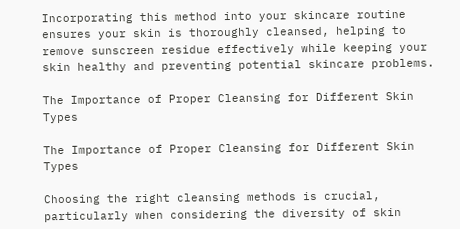Incorporating this method into your skincare routine ensures your skin is thoroughly cleansed, helping to remove sunscreen residue effectively while keeping your skin healthy and preventing potential skincare problems.

The Importance of Proper Cleansing for Different Skin Types

The Importance of Proper Cleansing for Different Skin Types

Choosing the right cleansing methods is crucial, particularly when considering the diversity of skin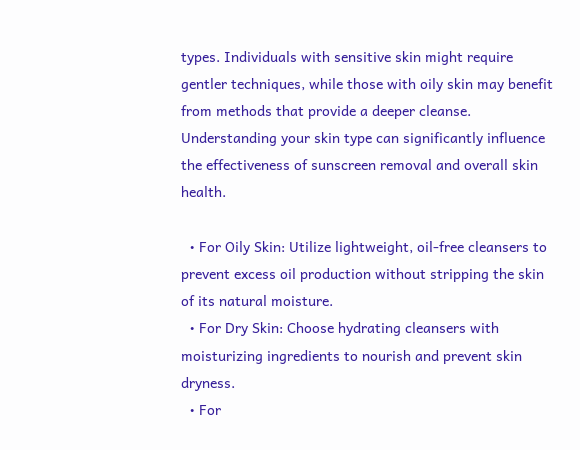types. Individuals with sensitive skin might require gentler techniques, while those with oily skin may benefit from methods that provide a deeper cleanse. Understanding your skin type can significantly influence the effectiveness of sunscreen removal and overall skin health.

  • For Oily Skin: Utilize lightweight, oil-free cleansers to prevent excess oil production without stripping the skin of its natural moisture.
  • For Dry Skin: Choose hydrating cleansers with moisturizing ingredients to nourish and prevent skin dryness.
  • For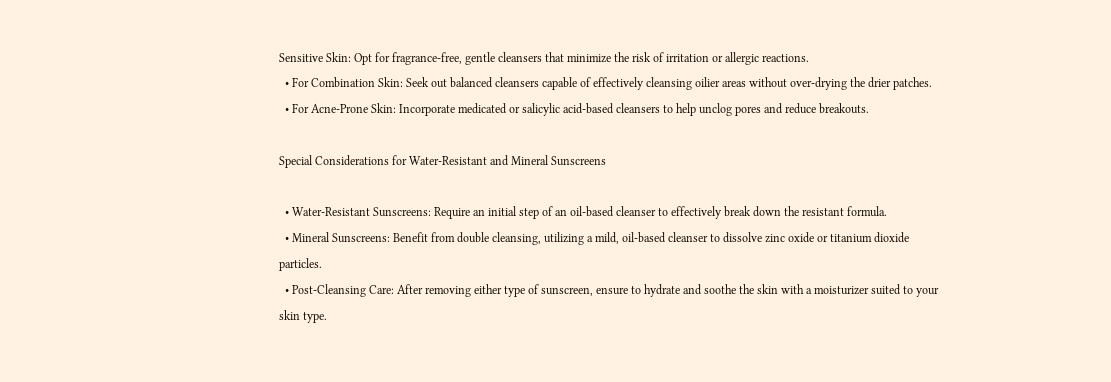Sensitive Skin: Opt for fragrance-free, gentle cleansers that minimize the risk of irritation or allergic reactions.
  • For Combination Skin: Seek out balanced cleansers capable of effectively cleansing oilier areas without over-drying the drier patches.
  • For Acne-Prone Skin: Incorporate medicated or salicylic acid-based cleansers to help unclog pores and reduce breakouts.

Special Considerations for Water-Resistant and Mineral Sunscreens

  • Water-Resistant Sunscreens: Require an initial step of an oil-based cleanser to effectively break down the resistant formula.
  • Mineral Sunscreens: Benefit from double cleansing, utilizing a mild, oil-based cleanser to dissolve zinc oxide or titanium dioxide particles.
  • Post-Cleansing Care: After removing either type of sunscreen, ensure to hydrate and soothe the skin with a moisturizer suited to your skin type.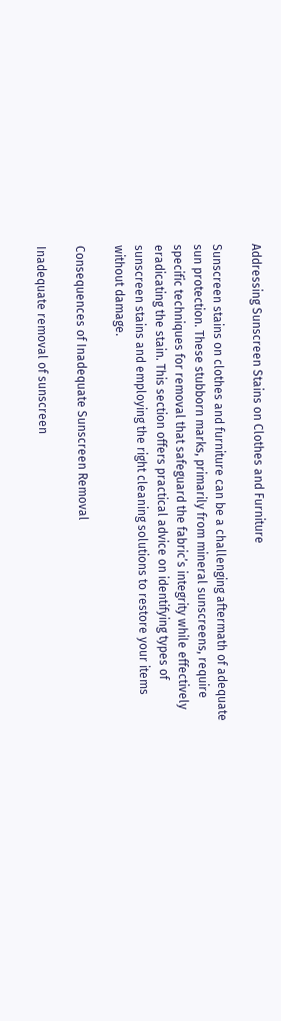Addressing Sunscreen Stains on Clothes and Furniture

Sunscreen stains on clothes and furniture can be a challenging aftermath of adequate sun protection. These stubborn marks, primarily from mineral sunscreens, require specific techniques for removal that safeguard the fabric’s integrity while effectively eradicating the stain. This section offers practical advice on identifying types of sunscreen stains and employing the right cleaning solutions to restore your items without damage.

Consequences of Inadequate Sunscreen Removal

Inadequate removal of sunscreen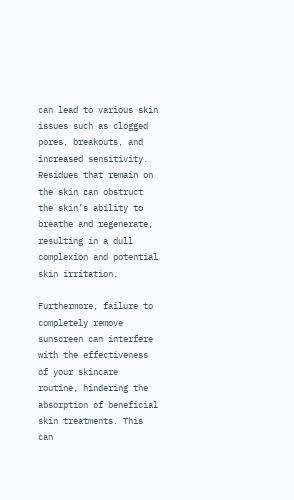can lead to various skin issues such as clogged pores, breakouts, and increased sensitivity. Residues that remain on the skin can obstruct the skin’s ability to breathe and regenerate, resulting in a dull complexion and potential skin irritation.

Furthermore, failure to completely remove sunscreen can interfere with the effectiveness of your skincare routine, hindering the absorption of beneficial skin treatments. This can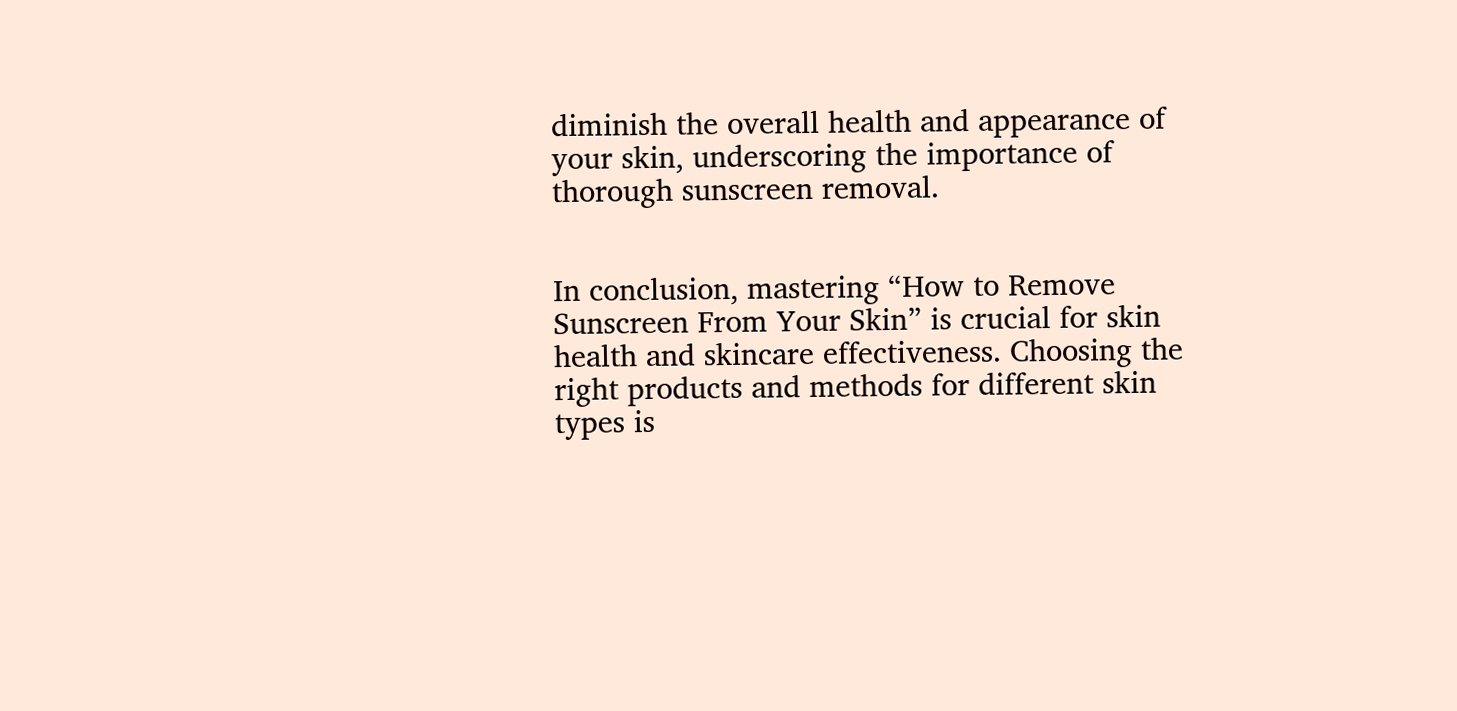diminish the overall health and appearance of your skin, underscoring the importance of thorough sunscreen removal.


In conclusion, mastering “How to Remove Sunscreen From Your Skin” is crucial for skin health and skincare effectiveness. Choosing the right products and methods for different skin types is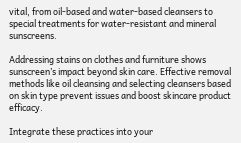vital, from oil-based and water-based cleansers to special treatments for water-resistant and mineral sunscreens.

Addressing stains on clothes and furniture shows sunscreen’s impact beyond skin care. Effective removal methods like oil cleansing and selecting cleansers based on skin type prevent issues and boost skincare product efficacy.

Integrate these practices into your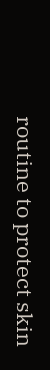routine to protect skin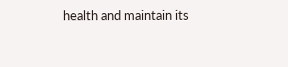health and maintain its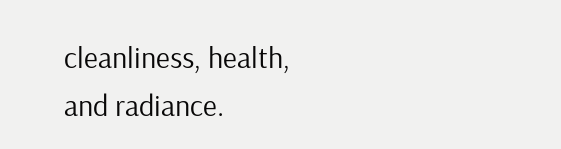cleanliness, health, and radiance.